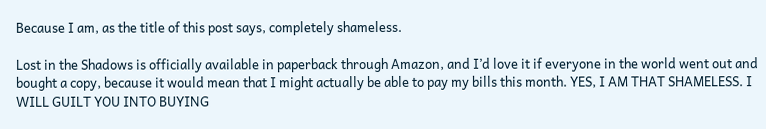Because I am, as the title of this post says, completely shameless.

Lost in the Shadows is officially available in paperback through Amazon, and I’d love it if everyone in the world went out and bought a copy, because it would mean that I might actually be able to pay my bills this month. YES, I AM THAT SHAMELESS. I WILL GUILT YOU INTO BUYING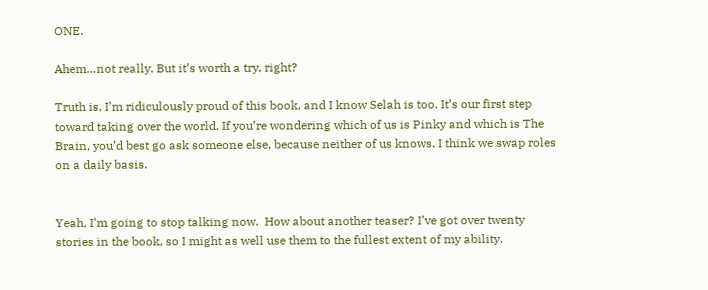ONE.

Ahem…not really. But it’s worth a try, right?

Truth is, I’m ridiculously proud of this book, and I know Selah is too. It’s our first step toward taking over the world. If you’re wondering which of us is Pinky and which is The Brain, you’d best go ask someone else, because neither of us knows. I think we swap roles on a daily basis.


Yeah, I’m going to stop talking now.  How about another teaser? I’ve got over twenty stories in the book, so I might as well use them to the fullest extent of my ability.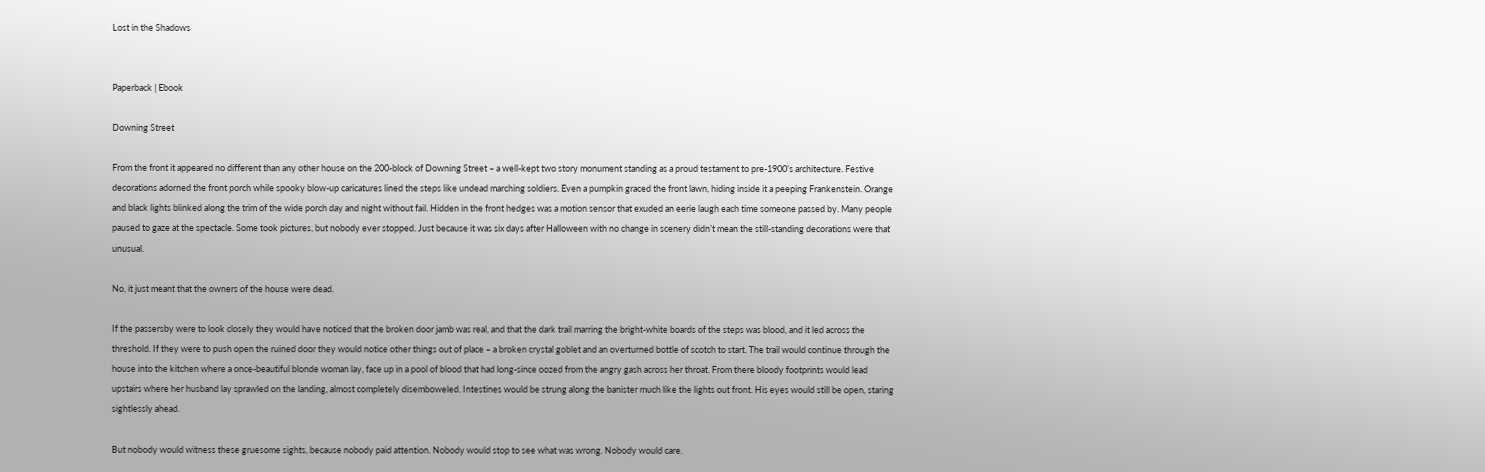Lost in the Shadows


Paperback | Ebook

Downing Street

From the front it appeared no different than any other house on the 200-block of Downing Street – a well-kept two story monument standing as a proud testament to pre-1900’s architecture. Festive decorations adorned the front porch while spooky blow-up caricatures lined the steps like undead marching soldiers. Even a pumpkin graced the front lawn, hiding inside it a peeping Frankenstein. Orange and black lights blinked along the trim of the wide porch day and night without fail. Hidden in the front hedges was a motion sensor that exuded an eerie laugh each time someone passed by. Many people paused to gaze at the spectacle. Some took pictures, but nobody ever stopped. Just because it was six days after Halloween with no change in scenery didn’t mean the still-standing decorations were that unusual.

No, it just meant that the owners of the house were dead.

If the passersby were to look closely they would have noticed that the broken door jamb was real, and that the dark trail marring the bright-white boards of the steps was blood, and it led across the threshold. If they were to push open the ruined door they would notice other things out of place – a broken crystal goblet and an overturned bottle of scotch to start. The trail would continue through the house into the kitchen where a once-beautiful blonde woman lay, face up in a pool of blood that had long-since oozed from the angry gash across her throat. From there bloody footprints would lead upstairs where her husband lay sprawled on the landing, almost completely disemboweled. Intestines would be strung along the banister much like the lights out front. His eyes would still be open, staring sightlessly ahead.

But nobody would witness these gruesome sights, because nobody paid attention. Nobody would stop to see what was wrong. Nobody would care.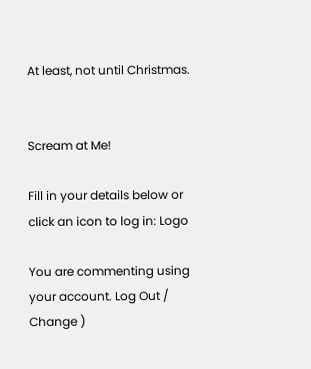At least, not until Christmas.


Scream at Me!

Fill in your details below or click an icon to log in: Logo

You are commenting using your account. Log Out / Change )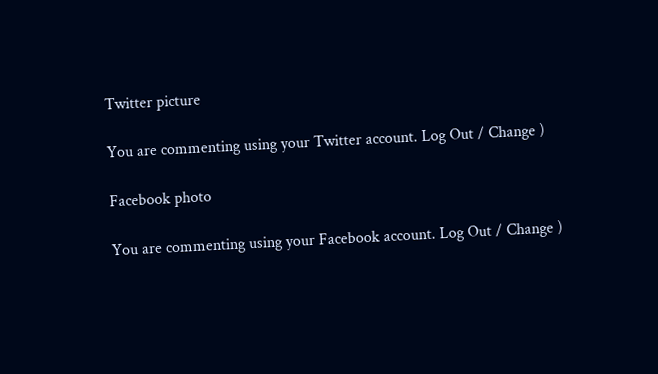Twitter picture

You are commenting using your Twitter account. Log Out / Change )

Facebook photo

You are commenting using your Facebook account. Log Out / Change )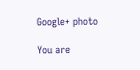Google+ photo

You are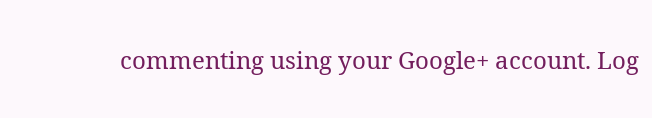commenting using your Google+ account. Log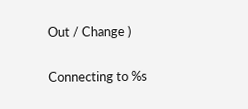Out / Change )

Connecting to %s